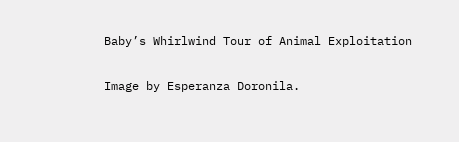Baby’s Whirlwind Tour of Animal Exploitation

Image by Esperanza Doronila.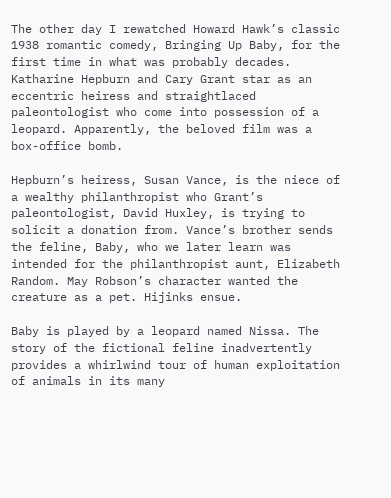The other day I rewatched Howard Hawk’s classic 1938 romantic comedy, Bringing Up Baby, for the first time in what was probably decades. Katharine Hepburn and Cary Grant star as an eccentric heiress and straightlaced paleontologist who come into possession of a leopard. Apparently, the beloved film was a box-office bomb.

Hepburn’s heiress, Susan Vance, is the niece of a wealthy philanthropist who Grant’s paleontologist, David Huxley, is trying to solicit a donation from. Vance’s brother sends the feline, Baby, who we later learn was intended for the philanthropist aunt, Elizabeth Random. May Robson’s character wanted the creature as a pet. Hijinks ensue.

Baby is played by a leopard named Nissa. The story of the fictional feline inadvertently provides a whirlwind tour of human exploitation of animals in its many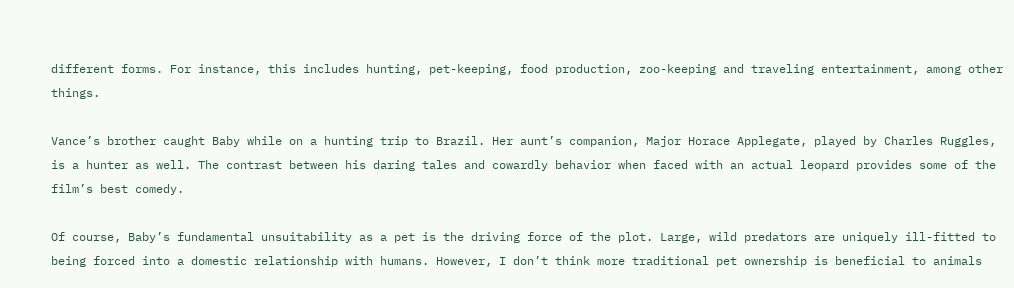different forms. For instance, this includes hunting, pet-keeping, food production, zoo-keeping and traveling entertainment, among other things.

Vance’s brother caught Baby while on a hunting trip to Brazil. Her aunt’s companion, Major Horace Applegate, played by Charles Ruggles, is a hunter as well. The contrast between his daring tales and cowardly behavior when faced with an actual leopard provides some of the film’s best comedy.

Of course, Baby’s fundamental unsuitability as a pet is the driving force of the plot. Large, wild predators are uniquely ill-fitted to being forced into a domestic relationship with humans. However, I don’t think more traditional pet ownership is beneficial to animals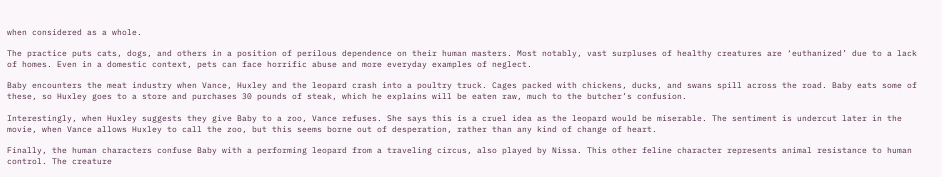when considered as a whole.

The practice puts cats, dogs, and others in a position of perilous dependence on their human masters. Most notably, vast surpluses of healthy creatures are ‘euthanized’ due to a lack of homes. Even in a domestic context, pets can face horrific abuse and more everyday examples of neglect.

Baby encounters the meat industry when Vance, Huxley and the leopard crash into a poultry truck. Cages packed with chickens, ducks, and swans spill across the road. Baby eats some of these, so Huxley goes to a store and purchases 30 pounds of steak, which he explains will be eaten raw, much to the butcher’s confusion.

Interestingly, when Huxley suggests they give Baby to a zoo, Vance refuses. She says this is a cruel idea as the leopard would be miserable. The sentiment is undercut later in the movie, when Vance allows Huxley to call the zoo, but this seems borne out of desperation, rather than any kind of change of heart.

Finally, the human characters confuse Baby with a performing leopard from a traveling circus, also played by Nissa. This other feline character represents animal resistance to human control. The creature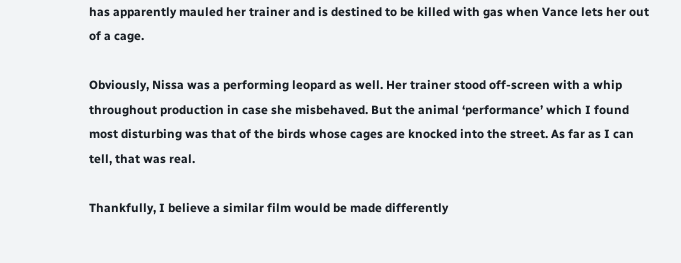has apparently mauled her trainer and is destined to be killed with gas when Vance lets her out of a cage.

Obviously, Nissa was a performing leopard as well. Her trainer stood off-screen with a whip throughout production in case she misbehaved. But the animal ‘performance’ which I found most disturbing was that of the birds whose cages are knocked into the street. As far as I can tell, that was real.

Thankfully, I believe a similar film would be made differently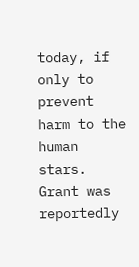today, if only to prevent harm to the human stars. Grant was reportedly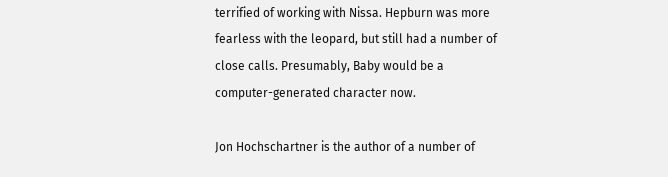terrified of working with Nissa. Hepburn was more fearless with the leopard, but still had a number of close calls. Presumably, Baby would be a computer-generated character now.

Jon Hochschartner is the author of a number of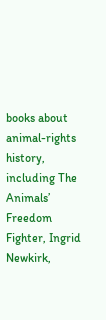books about animal-rights history, including The Animals’ Freedom Fighter, Ingrid Newkirk,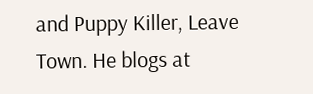and Puppy Killer, Leave Town. He blogs at